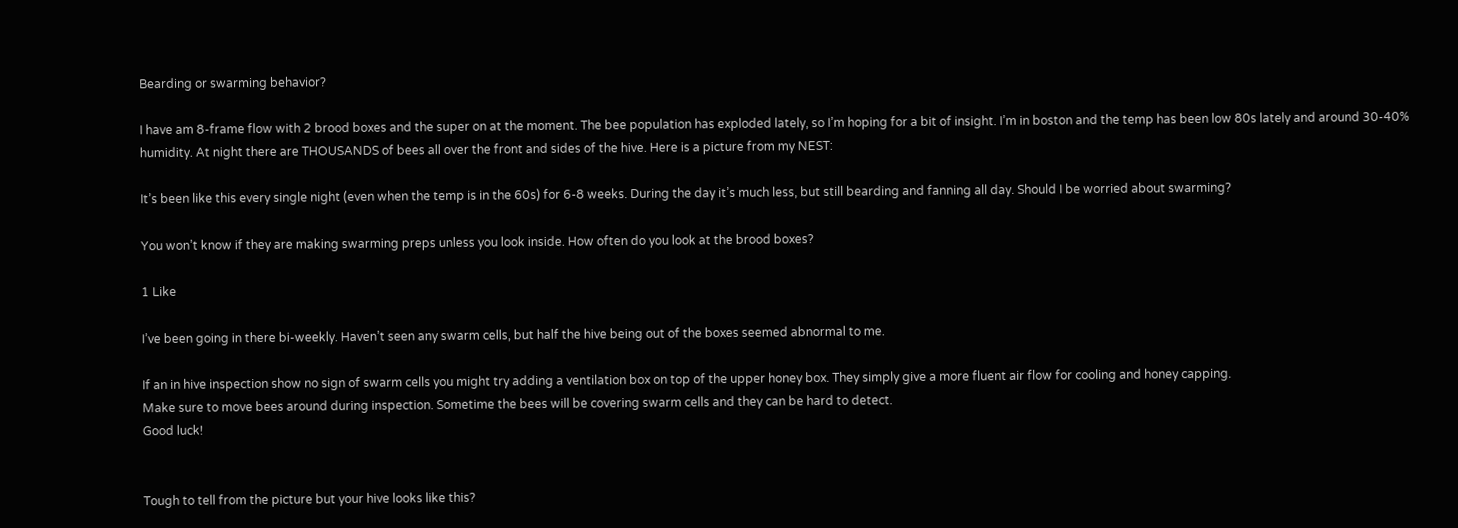Bearding or swarming behavior?

I have am 8-frame flow with 2 brood boxes and the super on at the moment. The bee population has exploded lately, so I’m hoping for a bit of insight. I’m in boston and the temp has been low 80s lately and around 30-40% humidity. At night there are THOUSANDS of bees all over the front and sides of the hive. Here is a picture from my NEST:

It’s been like this every single night (even when the temp is in the 60s) for 6-8 weeks. During the day it’s much less, but still bearding and fanning all day. Should I be worried about swarming?

You won’t know if they are making swarming preps unless you look inside. How often do you look at the brood boxes?

1 Like

I’ve been going in there bi-weekly. Haven’t seen any swarm cells, but half the hive being out of the boxes seemed abnormal to me.

If an in hive inspection show no sign of swarm cells you might try adding a ventilation box on top of the upper honey box. They simply give a more fluent air flow for cooling and honey capping.
Make sure to move bees around during inspection. Sometime the bees will be covering swarm cells and they can be hard to detect.
Good luck!


Tough to tell from the picture but your hive looks like this?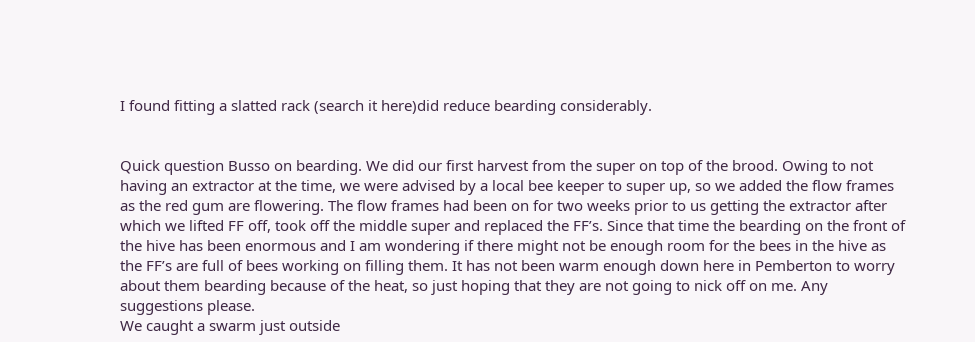I found fitting a slatted rack (search it here)did reduce bearding considerably.


Quick question Busso on bearding. We did our first harvest from the super on top of the brood. Owing to not having an extractor at the time, we were advised by a local bee keeper to super up, so we added the flow frames as the red gum are flowering. The flow frames had been on for two weeks prior to us getting the extractor after which we lifted FF off, took off the middle super and replaced the FF’s. Since that time the bearding on the front of the hive has been enormous and I am wondering if there might not be enough room for the bees in the hive as the FF’s are full of bees working on filling them. It has not been warm enough down here in Pemberton to worry about them bearding because of the heat, so just hoping that they are not going to nick off on me. Any suggestions please.
We caught a swarm just outside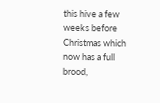this hive a few weeks before Christmas which now has a full brood,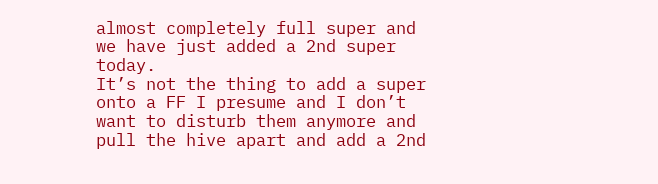almost completely full super and we have just added a 2nd super today.
It’s not the thing to add a super onto a FF I presume and I don’t want to disturb them anymore and pull the hive apart and add a 2nd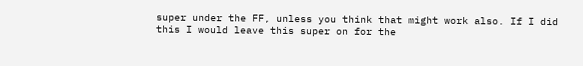super under the FF, unless you think that might work also. If I did this I would leave this super on for the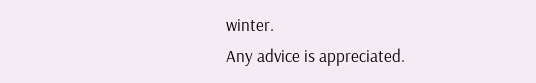winter.
Any advice is appreciated.